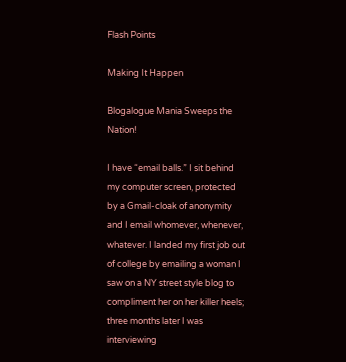Flash Points

Making It Happen

Blogalogue Mania Sweeps the Nation!

I have “email balls.” I sit behind my computer screen, protected by a Gmail-cloak of anonymity and I email whomever, whenever, whatever. I landed my first job out of college by emailing a woman I saw on a NY street style blog to compliment her on her killer heels; three months later I was interviewing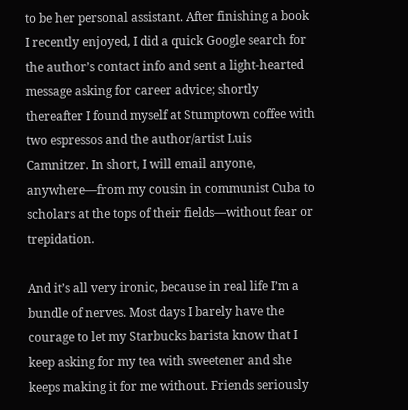to be her personal assistant. After finishing a book I recently enjoyed, I did a quick Google search for the author’s contact info and sent a light-hearted message asking for career advice; shortly thereafter I found myself at Stumptown coffee with two espressos and the author/artist Luis Camnitzer. In short, I will email anyone, anywhere—from my cousin in communist Cuba to scholars at the tops of their fields—without fear or trepidation.

And it’s all very ironic, because in real life I’m a bundle of nerves. Most days I barely have the courage to let my Starbucks barista know that I keep asking for my tea with sweetener and she keeps making it for me without. Friends seriously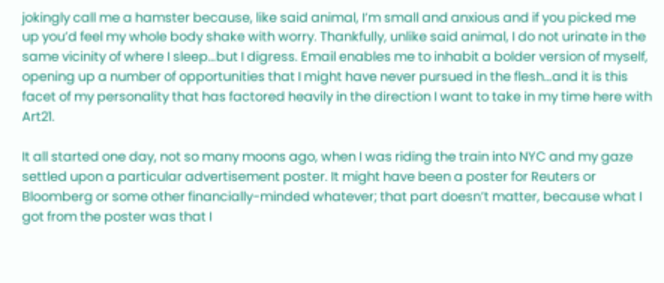jokingly call me a hamster because, like said animal, I’m small and anxious and if you picked me up you’d feel my whole body shake with worry. Thankfully, unlike said animal, I do not urinate in the same vicinity of where I sleep…but I digress. Email enables me to inhabit a bolder version of myself, opening up a number of opportunities that I might have never pursued in the flesh…and it is this facet of my personality that has factored heavily in the direction I want to take in my time here with Art21.

It all started one day, not so many moons ago, when I was riding the train into NYC and my gaze settled upon a particular advertisement poster. It might have been a poster for Reuters or Bloomberg or some other financially-minded whatever; that part doesn’t matter, because what I got from the poster was that I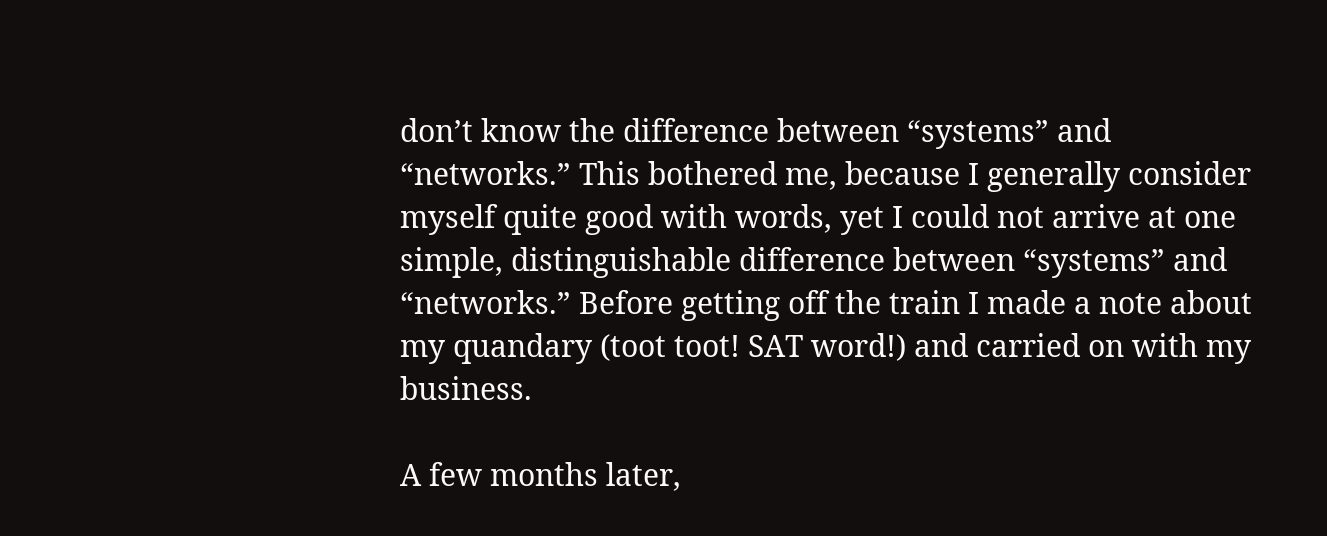don’t know the difference between “systems” and “networks.” This bothered me, because I generally consider myself quite good with words, yet I could not arrive at one simple, distinguishable difference between “systems” and “networks.” Before getting off the train I made a note about my quandary (toot toot! SAT word!) and carried on with my business.

A few months later,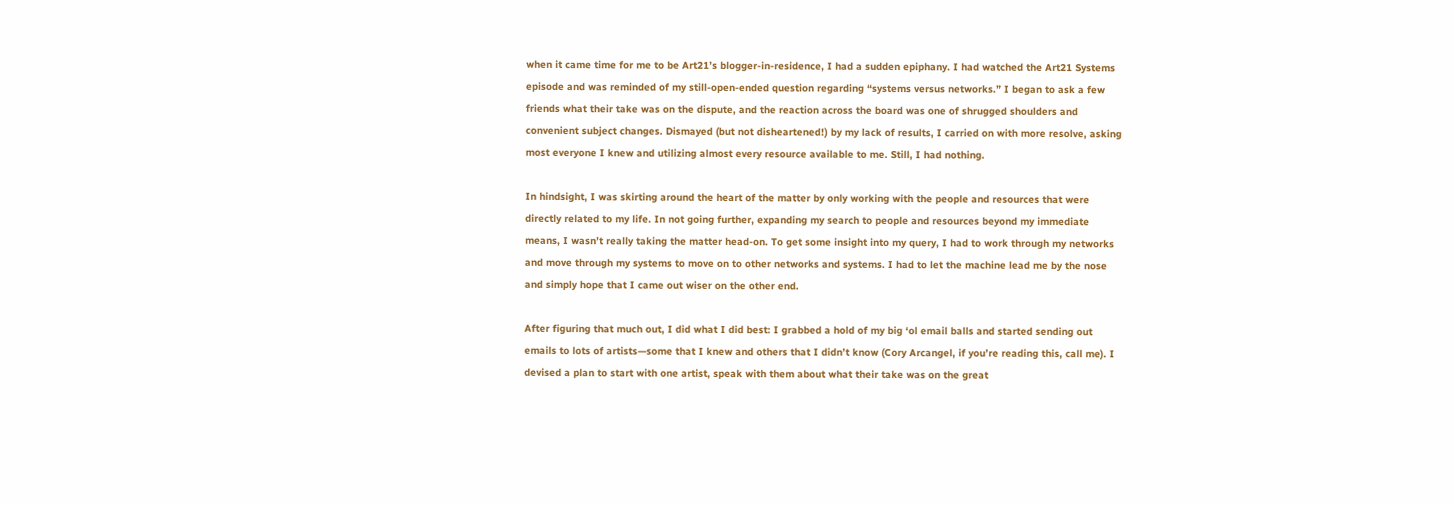when it came time for me to be Art21’s blogger-in-residence, I had a sudden epiphany. I had watched the Art21 Systems episode and was reminded of my still-open-ended question regarding “systems versus networks.” I began to ask a few friends what their take was on the dispute, and the reaction across the board was one of shrugged shoulders and convenient subject changes. Dismayed (but not disheartened!) by my lack of results, I carried on with more resolve, asking most everyone I knew and utilizing almost every resource available to me. Still, I had nothing.

In hindsight, I was skirting around the heart of the matter by only working with the people and resources that were directly related to my life. In not going further, expanding my search to people and resources beyond my immediate means, I wasn’t really taking the matter head-on. To get some insight into my query, I had to work through my networks and move through my systems to move on to other networks and systems. I had to let the machine lead me by the nose and simply hope that I came out wiser on the other end.

After figuring that much out, I did what I did best: I grabbed a hold of my big ‘ol email balls and started sending out emails to lots of artists—some that I knew and others that I didn’t know (Cory Arcangel, if you’re reading this, call me). I devised a plan to start with one artist, speak with them about what their take was on the great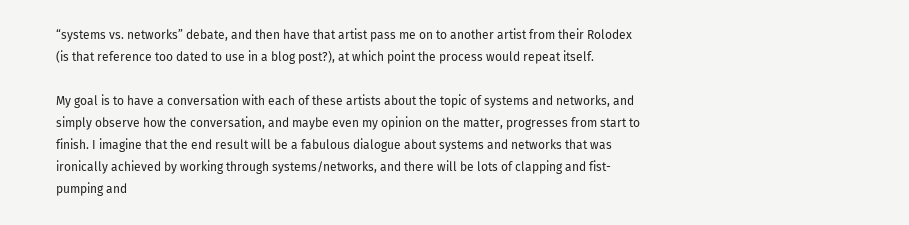“systems vs. networks” debate, and then have that artist pass me on to another artist from their Rolodex (is that reference too dated to use in a blog post?), at which point the process would repeat itself.

My goal is to have a conversation with each of these artists about the topic of systems and networks, and simply observe how the conversation, and maybe even my opinion on the matter, progresses from start to finish. I imagine that the end result will be a fabulous dialogue about systems and networks that was ironically achieved by working through systems/networks, and there will be lots of clapping and fist-pumping and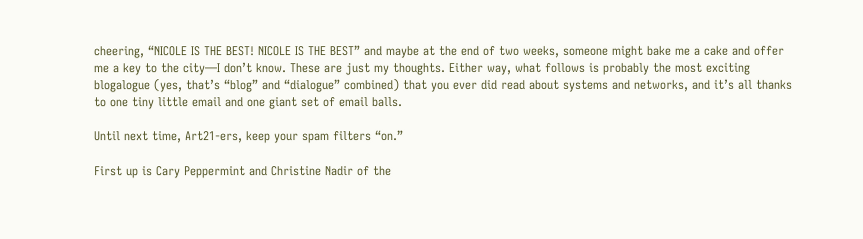cheering, “NICOLE IS THE BEST! NICOLE IS THE BEST” and maybe at the end of two weeks, someone might bake me a cake and offer me a key to the city—I don’t know. These are just my thoughts. Either way, what follows is probably the most exciting blogalogue (yes, that’s “blog” and “dialogue” combined) that you ever did read about systems and networks, and it’s all thanks to one tiny little email and one giant set of email balls.

Until next time, Art21-ers, keep your spam filters “on.”

First up is Cary Peppermint and Christine Nadir of the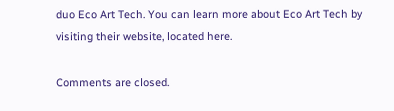duo Eco Art Tech. You can learn more about Eco Art Tech by visiting their website, located here.

Comments are closed.